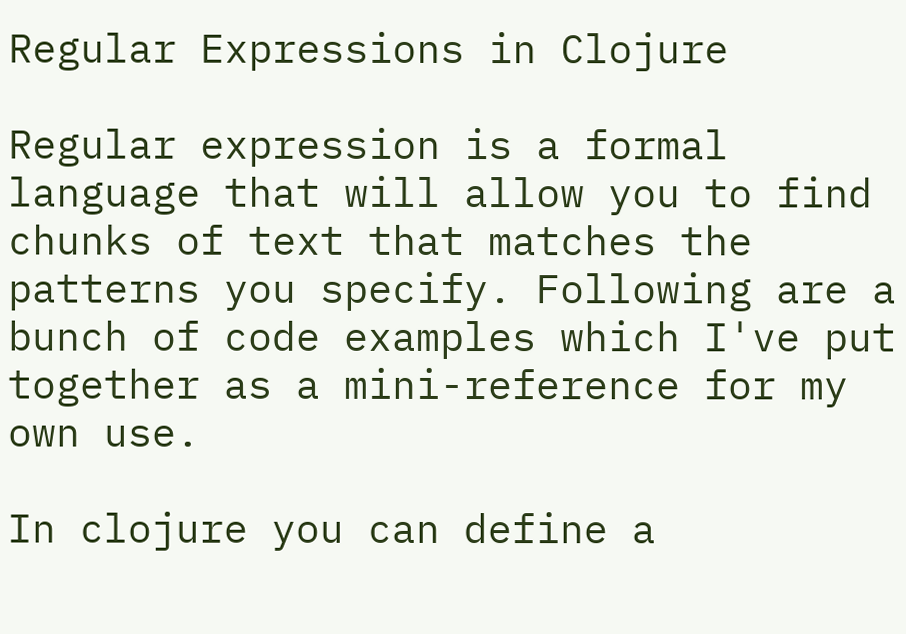Regular Expressions in Clojure

Regular expression is a formal language that will allow you to find chunks of text that matches the patterns you specify. Following are a bunch of code examples which I've put together as a mini-reference for my own use.

In clojure you can define a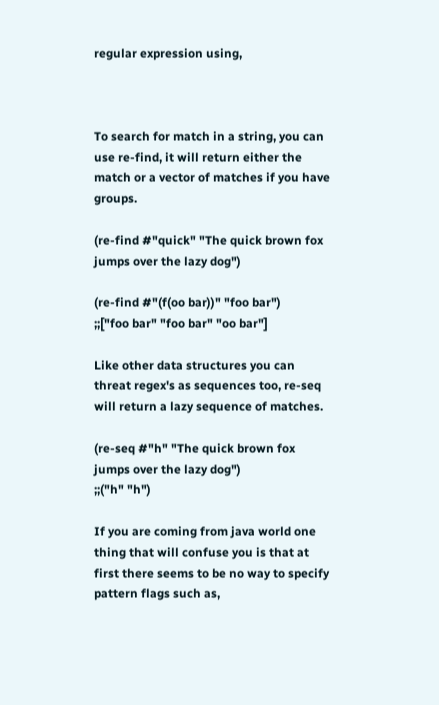regular expression using,



To search for match in a string, you can use re-find, it will return either the match or a vector of matches if you have groups.

(re-find #"quick" "The quick brown fox jumps over the lazy dog")

(re-find #"(f(oo bar))" "foo bar")
;;["foo bar" "foo bar" "oo bar"]

Like other data structures you can threat regex's as sequences too, re-seq will return a lazy sequence of matches.

(re-seq #"h" "The quick brown fox jumps over the lazy dog")
;;("h" "h")

If you are coming from java world one thing that will confuse you is that at first there seems to be no way to specify pattern flags such as,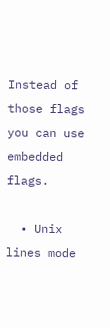Instead of those flags you can use embedded flags.

  • Unix lines mode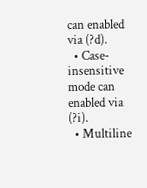can enabled via (?d).
  • Case-insensitive mode can enabled via (?i).
  • Multiline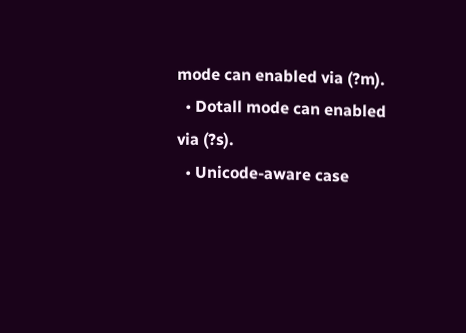mode can enabled via (?m).
  • Dotall mode can enabled via (?s).
  • Unicode-aware case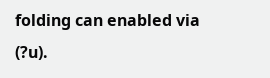folding can enabled via (?u).